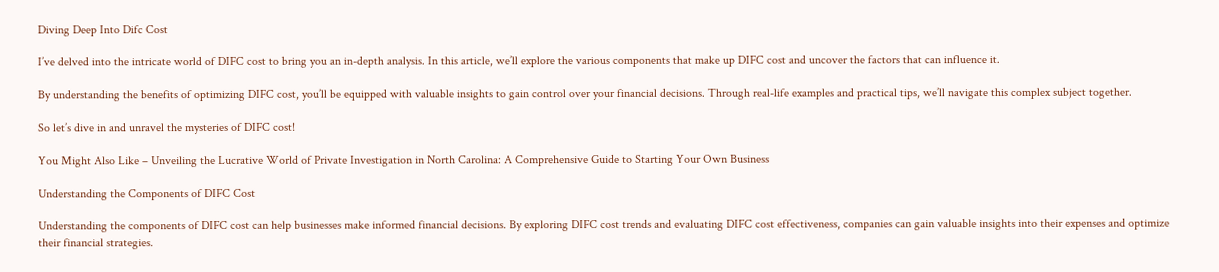Diving Deep Into Difc Cost

I’ve delved into the intricate world of DIFC cost to bring you an in-depth analysis. In this article, we’ll explore the various components that make up DIFC cost and uncover the factors that can influence it.

By understanding the benefits of optimizing DIFC cost, you’ll be equipped with valuable insights to gain control over your financial decisions. Through real-life examples and practical tips, we’ll navigate this complex subject together.

So let’s dive in and unravel the mysteries of DIFC cost!

You Might Also Like – Unveiling the Lucrative World of Private Investigation in North Carolina: A Comprehensive Guide to Starting Your Own Business

Understanding the Components of DIFC Cost

Understanding the components of DIFC cost can help businesses make informed financial decisions. By exploring DIFC cost trends and evaluating DIFC cost effectiveness, companies can gain valuable insights into their expenses and optimize their financial strategies.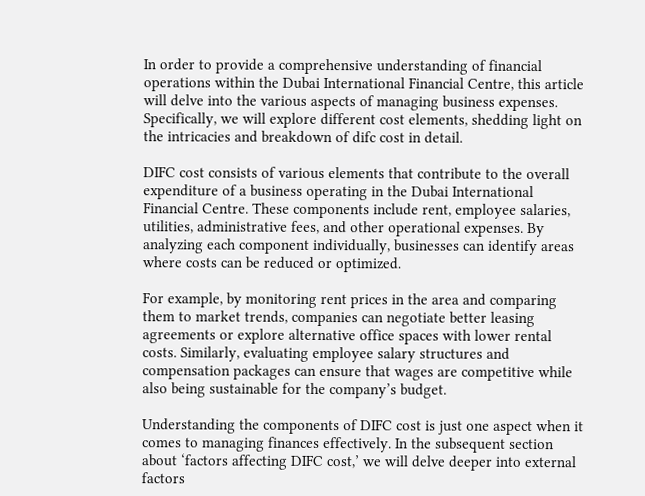In order to provide a comprehensive understanding of financial operations within the Dubai International Financial Centre, this article will delve into the various aspects of managing business expenses. Specifically, we will explore different cost elements, shedding light on the intricacies and breakdown of difc cost in detail.

DIFC cost consists of various elements that contribute to the overall expenditure of a business operating in the Dubai International Financial Centre. These components include rent, employee salaries, utilities, administrative fees, and other operational expenses. By analyzing each component individually, businesses can identify areas where costs can be reduced or optimized.

For example, by monitoring rent prices in the area and comparing them to market trends, companies can negotiate better leasing agreements or explore alternative office spaces with lower rental costs. Similarly, evaluating employee salary structures and compensation packages can ensure that wages are competitive while also being sustainable for the company’s budget.

Understanding the components of DIFC cost is just one aspect when it comes to managing finances effectively. In the subsequent section about ‘factors affecting DIFC cost,’ we will delve deeper into external factors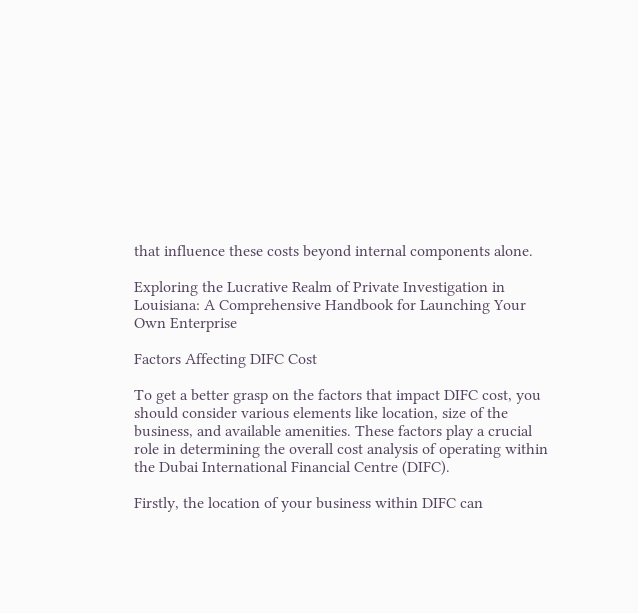that influence these costs beyond internal components alone.

Exploring the Lucrative Realm of Private Investigation in Louisiana: A Comprehensive Handbook for Launching Your Own Enterprise

Factors Affecting DIFC Cost

To get a better grasp on the factors that impact DIFC cost, you should consider various elements like location, size of the business, and available amenities. These factors play a crucial role in determining the overall cost analysis of operating within the Dubai International Financial Centre (DIFC).

Firstly, the location of your business within DIFC can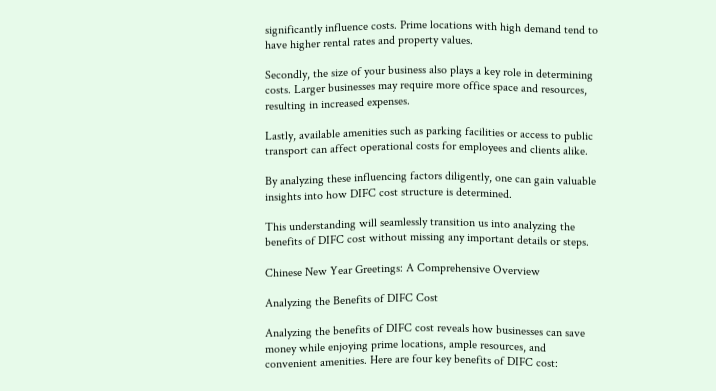significantly influence costs. Prime locations with high demand tend to have higher rental rates and property values.

Secondly, the size of your business also plays a key role in determining costs. Larger businesses may require more office space and resources, resulting in increased expenses.

Lastly, available amenities such as parking facilities or access to public transport can affect operational costs for employees and clients alike.

By analyzing these influencing factors diligently, one can gain valuable insights into how DIFC cost structure is determined.

This understanding will seamlessly transition us into analyzing the benefits of DIFC cost without missing any important details or steps.

Chinese New Year Greetings: A Comprehensive Overview

Analyzing the Benefits of DIFC Cost

Analyzing the benefits of DIFC cost reveals how businesses can save money while enjoying prime locations, ample resources, and convenient amenities. Here are four key benefits of DIFC cost: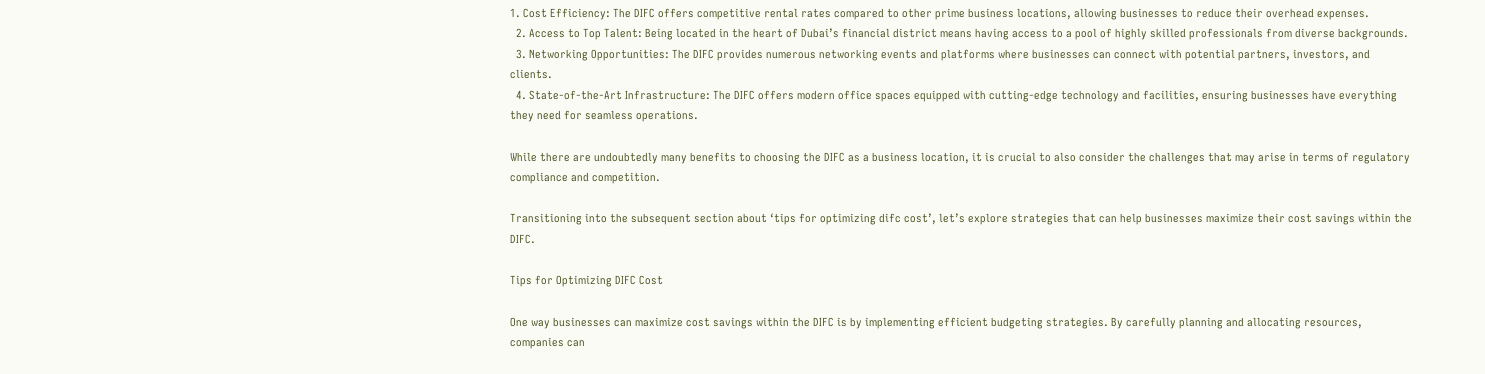1. Cost Efficiency: The DIFC offers competitive rental rates compared to other prime business locations, allowing businesses to reduce their overhead expenses.
  2. Access to Top Talent: Being located in the heart of Dubai’s financial district means having access to a pool of highly skilled professionals from diverse backgrounds.
  3. Networking Opportunities: The DIFC provides numerous networking events and platforms where businesses can connect with potential partners, investors, and clients.
  4. State-of-the-Art Infrastructure: The DIFC offers modern office spaces equipped with cutting-edge technology and facilities, ensuring businesses have everything they need for seamless operations.

While there are undoubtedly many benefits to choosing the DIFC as a business location, it is crucial to also consider the challenges that may arise in terms of regulatory compliance and competition.

Transitioning into the subsequent section about ‘tips for optimizing difc cost’, let’s explore strategies that can help businesses maximize their cost savings within the DIFC.

Tips for Optimizing DIFC Cost

One way businesses can maximize cost savings within the DIFC is by implementing efficient budgeting strategies. By carefully planning and allocating resources, companies can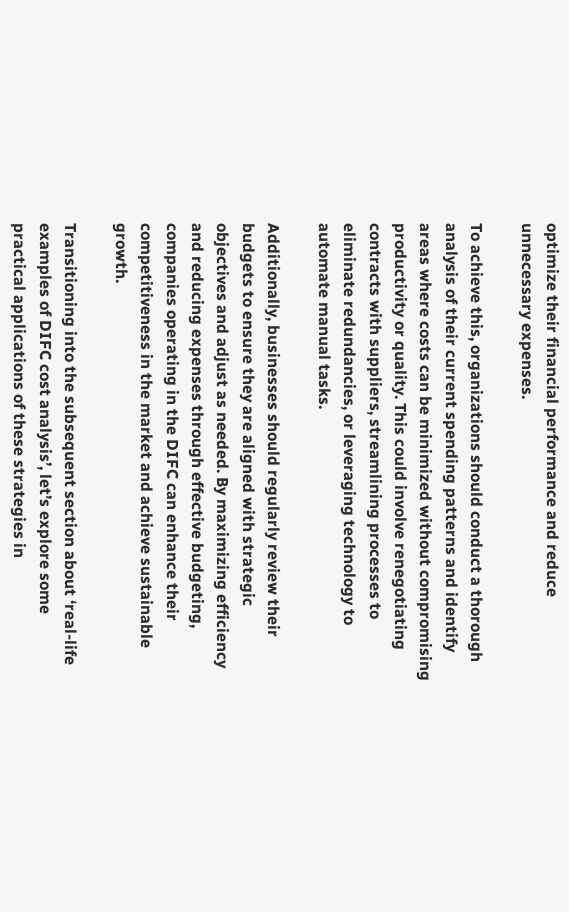optimize their financial performance and reduce unnecessary expenses.

To achieve this, organizations should conduct a thorough analysis of their current spending patterns and identify areas where costs can be minimized without compromising productivity or quality. This could involve renegotiating contracts with suppliers, streamlining processes to eliminate redundancies, or leveraging technology to automate manual tasks.

Additionally, businesses should regularly review their budgets to ensure they are aligned with strategic objectives and adjust as needed. By maximizing efficiency and reducing expenses through effective budgeting, companies operating in the DIFC can enhance their competitiveness in the market and achieve sustainable growth.

Transitioning into the subsequent section about ‘real-life examples of DIFC cost analysis’, let’s explore some practical applications of these strategies in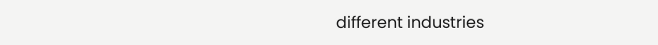different industries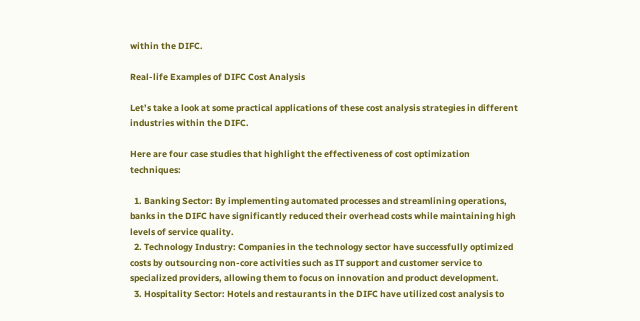within the DIFC.

Real-life Examples of DIFC Cost Analysis

Let’s take a look at some practical applications of these cost analysis strategies in different industries within the DIFC.

Here are four case studies that highlight the effectiveness of cost optimization techniques:

  1. Banking Sector: By implementing automated processes and streamlining operations, banks in the DIFC have significantly reduced their overhead costs while maintaining high levels of service quality.
  2. Technology Industry: Companies in the technology sector have successfully optimized costs by outsourcing non-core activities such as IT support and customer service to specialized providers, allowing them to focus on innovation and product development.
  3. Hospitality Sector: Hotels and restaurants in the DIFC have utilized cost analysis to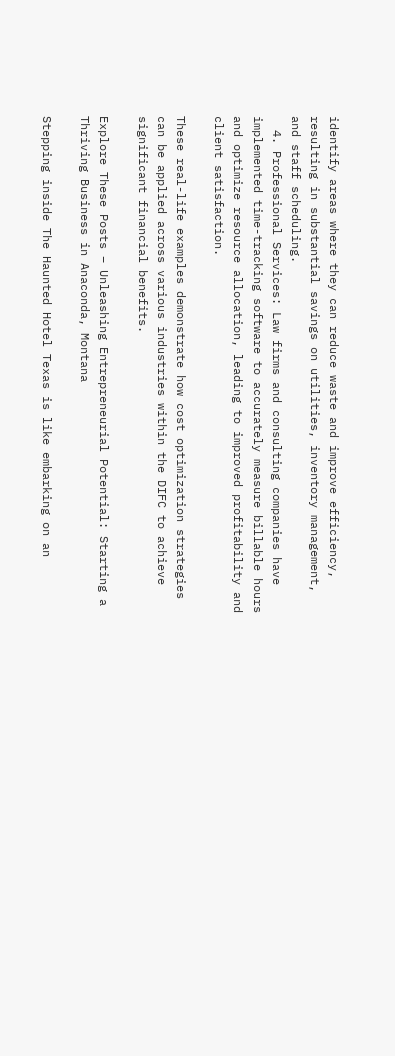identify areas where they can reduce waste and improve efficiency, resulting in substantial savings on utilities, inventory management, and staff scheduling.
  4. Professional Services: Law firms and consulting companies have implemented time-tracking software to accurately measure billable hours and optimize resource allocation, leading to improved profitability and client satisfaction.

These real-life examples demonstrate how cost optimization strategies can be applied across various industries within the DIFC to achieve significant financial benefits.

Explore These Posts – Unleashing Entrepreneurial Potential: Starting a Thriving Business in Anaconda, Montana

Stepping inside The Haunted Hotel Texas is like embarking on an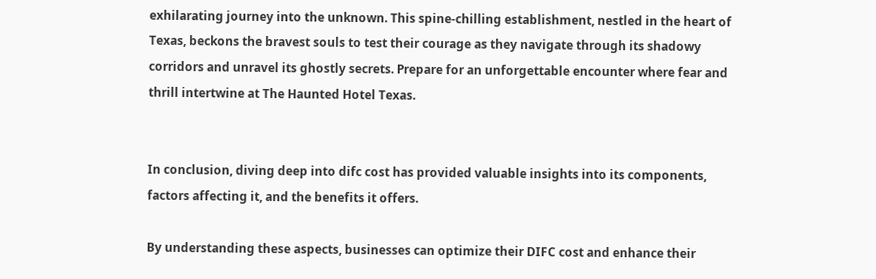exhilarating journey into the unknown. This spine-chilling establishment, nestled in the heart of Texas, beckons the bravest souls to test their courage as they navigate through its shadowy corridors and unravel its ghostly secrets. Prepare for an unforgettable encounter where fear and thrill intertwine at The Haunted Hotel Texas.


In conclusion, diving deep into difc cost has provided valuable insights into its components, factors affecting it, and the benefits it offers.

By understanding these aspects, businesses can optimize their DIFC cost and enhance their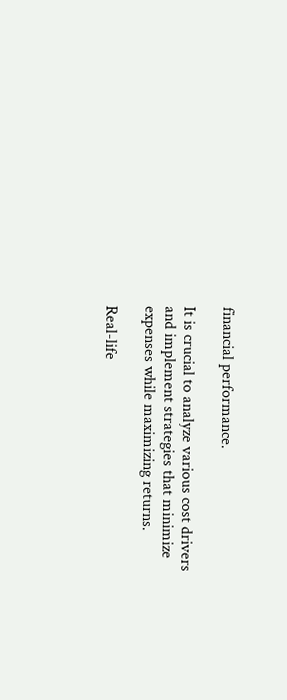financial performance.

It is crucial to analyze various cost drivers and implement strategies that minimize expenses while maximizing returns.

Real-life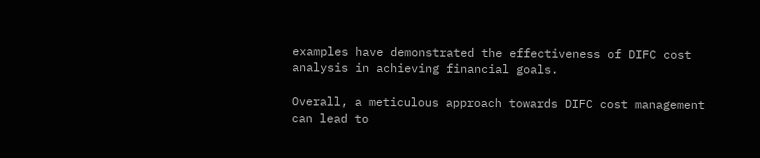examples have demonstrated the effectiveness of DIFC cost analysis in achieving financial goals.

Overall, a meticulous approach towards DIFC cost management can lead to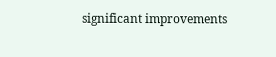significant improvements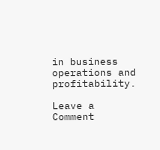in business operations and profitability.

Leave a Comment